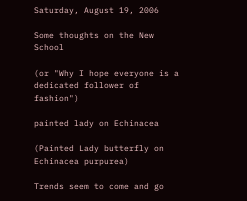Saturday, August 19, 2006

Some thoughts on the New School

(or "Why I hope everyone is a dedicated follower of fashion")

painted lady on Echinacea

(Painted Lady butterfly on Echinacea purpurea)

Trends seem to come and go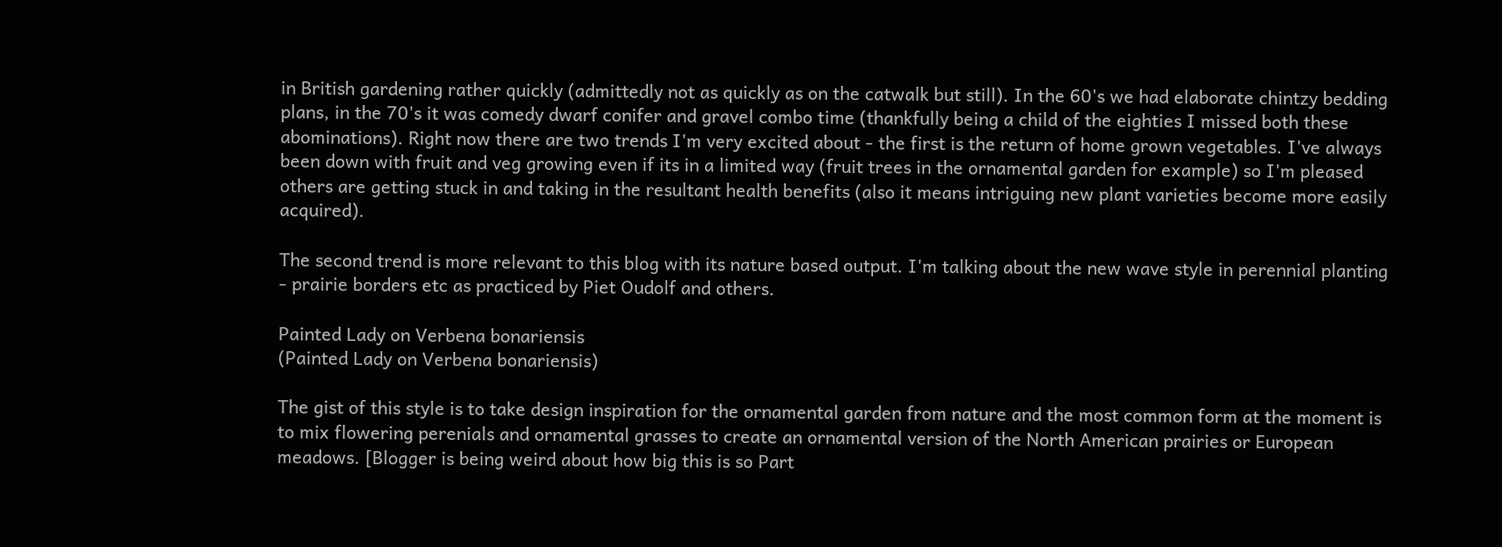in British gardening rather quickly (admittedly not as quickly as on the catwalk but still). In the 60's we had elaborate chintzy bedding plans, in the 70's it was comedy dwarf conifer and gravel combo time (thankfully being a child of the eighties I missed both these abominations). Right now there are two trends I'm very excited about - the first is the return of home grown vegetables. I've always been down with fruit and veg growing even if its in a limited way (fruit trees in the ornamental garden for example) so I'm pleased others are getting stuck in and taking in the resultant health benefits (also it means intriguing new plant varieties become more easily acquired).

The second trend is more relevant to this blog with its nature based output. I'm talking about the new wave style in perennial planting - prairie borders etc as practiced by Piet Oudolf and others.

Painted Lady on Verbena bonariensis
(Painted Lady on Verbena bonariensis)

The gist of this style is to take design inspiration for the ornamental garden from nature and the most common form at the moment is to mix flowering perenials and ornamental grasses to create an ornamental version of the North American prairies or European meadows. [Blogger is being weird about how big this is so Part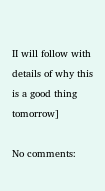II will follow with details of why this is a good thing tomorrow]

No comments: